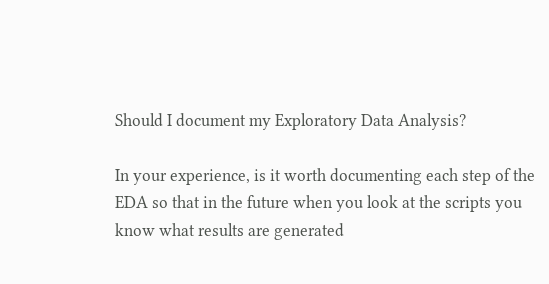Should I document my Exploratory Data Analysis?

In your experience, is it worth documenting each step of the EDA so that in the future when you look at the scripts you know what results are generated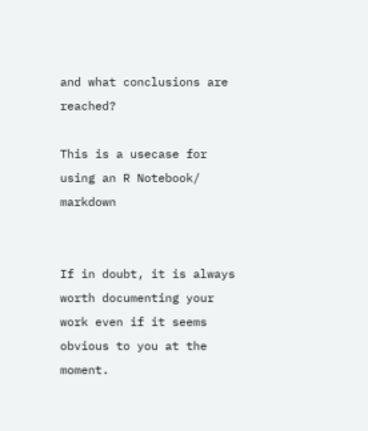and what conclusions are reached?

This is a usecase for using an R Notebook/ markdown


If in doubt, it is always worth documenting your work even if it seems obvious to you at the moment.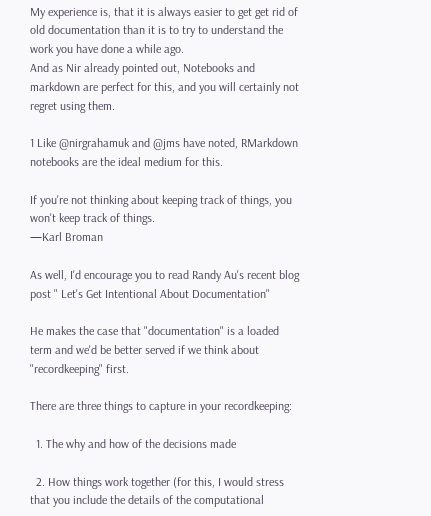My experience is, that it is always easier to get get rid of old documentation than it is to try to understand the work you have done a while ago.
And as Nir already pointed out, Notebooks and markdown are perfect for this, and you will certainly not regret using them.

1 Like @nirgrahamuk and @jms have noted, RMarkdown notebooks are the ideal medium for this.

If you're not thinking about keeping track of things, you won't keep track of things.
—Karl Broman

As well, I'd encourage you to read Randy Au's recent blog post " Let's Get Intentional About Documentation"

He makes the case that "documentation" is a loaded term and we'd be better served if we think about "recordkeeping" first.

There are three things to capture in your recordkeeping:

  1. The why and how of the decisions made

  2. How things work together (for this, I would stress that you include the details of the computational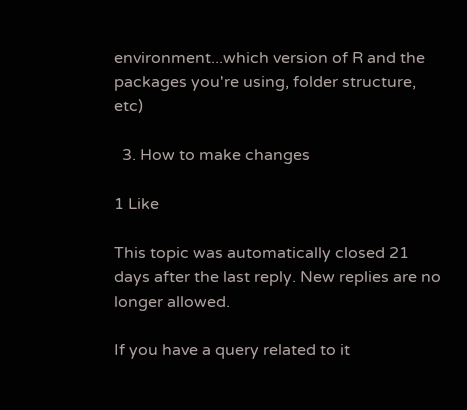environment...which version of R and the packages you're using, folder structure, etc)

  3. How to make changes

1 Like

This topic was automatically closed 21 days after the last reply. New replies are no longer allowed.

If you have a query related to it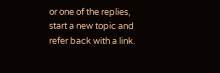or one of the replies, start a new topic and refer back with a link.